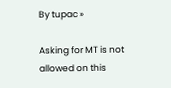By tupac »

Asking for MT is not allowed on this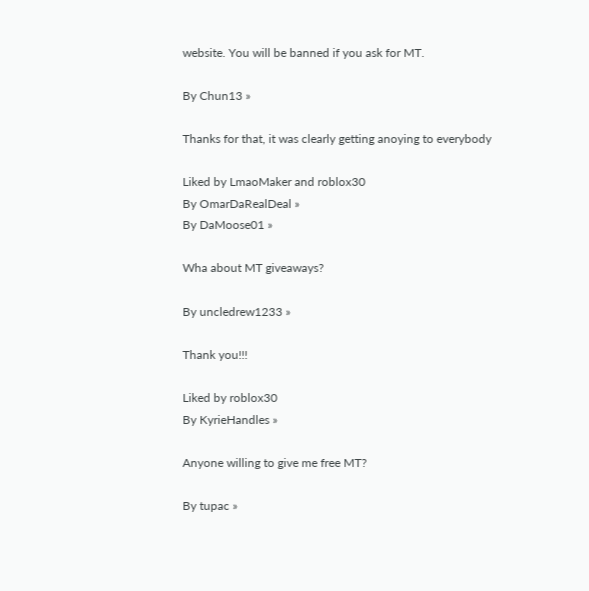website. You will be banned if you ask for MT.

By Chun13 »

Thanks for that, it was clearly getting anoying to everybody

Liked by LmaoMaker and roblox30
By OmarDaRealDeal »
By DaMoose01 »

Wha about MT giveaways?

By uncledrew1233 »

Thank you!!!

Liked by roblox30
By KyrieHandles »

Anyone willing to give me free MT?

By tupac »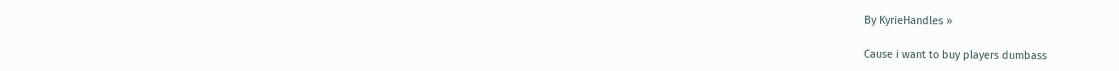By KyrieHandles »

Cause i want to buy players dumbass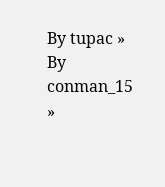By tupac »
By conman_15 »